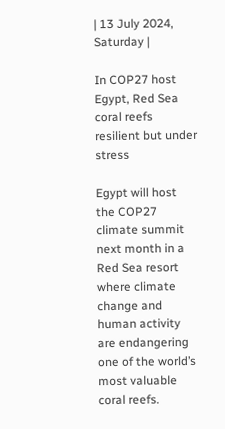| 13 July 2024, Saturday |

In COP27 host Egypt, Red Sea coral reefs resilient but under stress

Egypt will host the COP27 climate summit next month in a Red Sea resort where climate change and human activity are endangering one of the world’s most valuable coral reefs.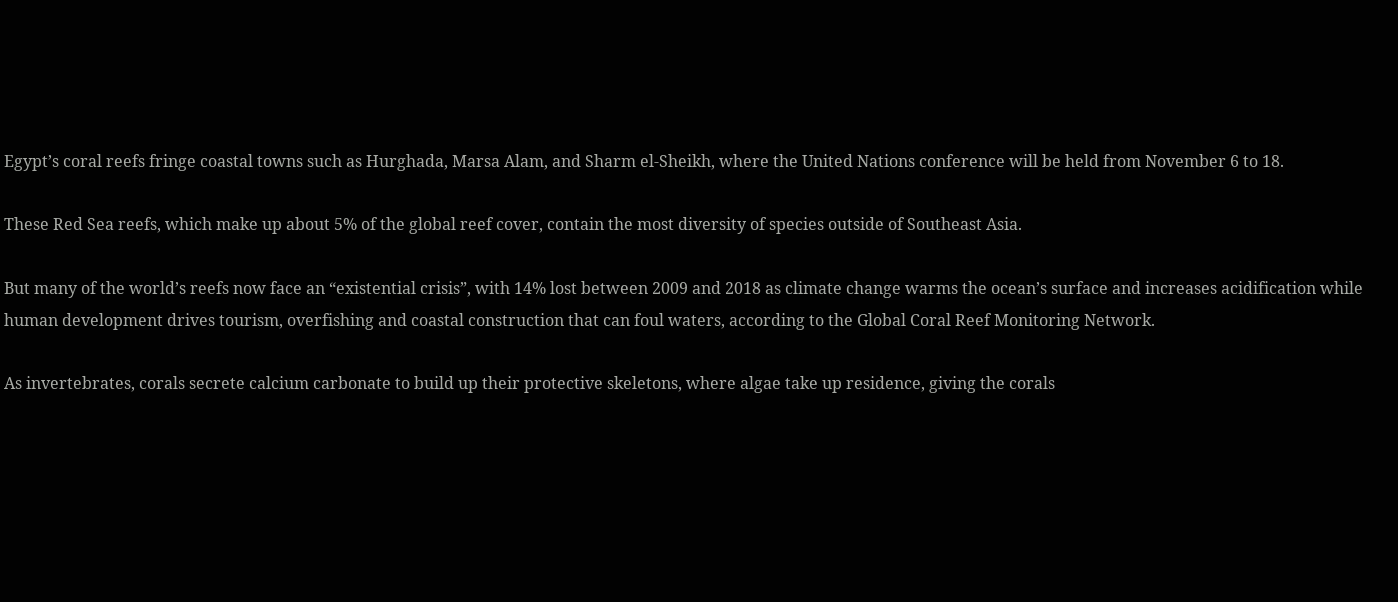Egypt’s coral reefs fringe coastal towns such as Hurghada, Marsa Alam, and Sharm el-Sheikh, where the United Nations conference will be held from November 6 to 18.

These Red Sea reefs, which make up about 5% of the global reef cover, contain the most diversity of species outside of Southeast Asia.

But many of the world’s reefs now face an “existential crisis”, with 14% lost between 2009 and 2018 as climate change warms the ocean’s surface and increases acidification while human development drives tourism, overfishing and coastal construction that can foul waters, according to the Global Coral Reef Monitoring Network.

As invertebrates, corals secrete calcium carbonate to build up their protective skeletons, where algae take up residence, giving the corals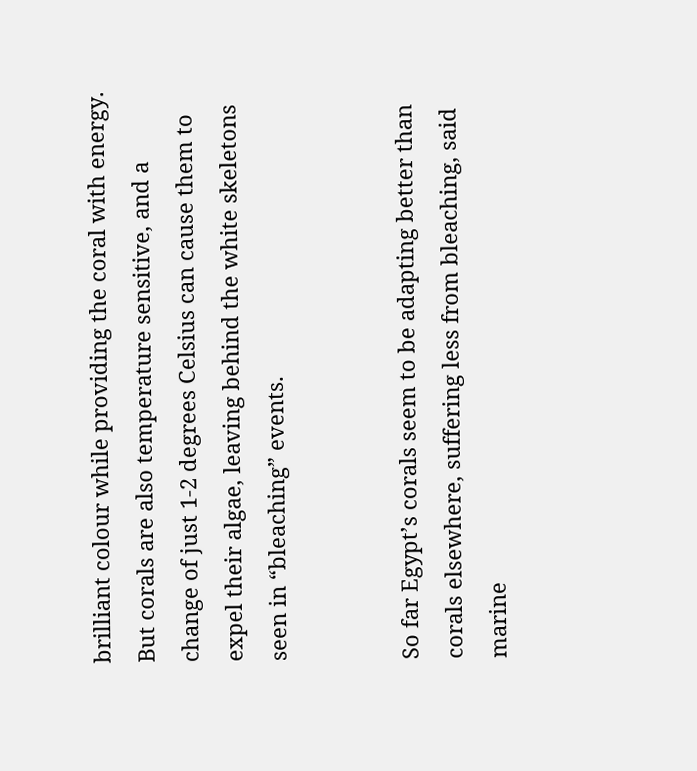brilliant colour while providing the coral with energy. But corals are also temperature sensitive, and a change of just 1-2 degrees Celsius can cause them to expel their algae, leaving behind the white skeletons seen in “bleaching” events.


So far Egypt’s corals seem to be adapting better than corals elsewhere, suffering less from bleaching, said marine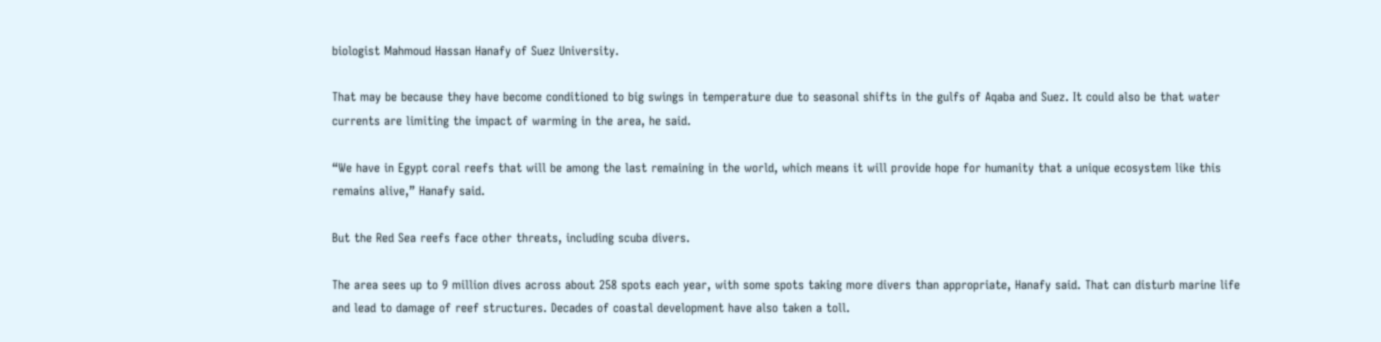biologist Mahmoud Hassan Hanafy of Suez University.

That may be because they have become conditioned to big swings in temperature due to seasonal shifts in the gulfs of Aqaba and Suez. It could also be that water currents are limiting the impact of warming in the area, he said.

“We have in Egypt coral reefs that will be among the last remaining in the world, which means it will provide hope for humanity that a unique ecosystem like this remains alive,” Hanafy said.

But the Red Sea reefs face other threats, including scuba divers.

The area sees up to 9 million dives across about 258 spots each year, with some spots taking more divers than appropriate, Hanafy said. That can disturb marine life and lead to damage of reef structures. Decades of coastal development have also taken a toll.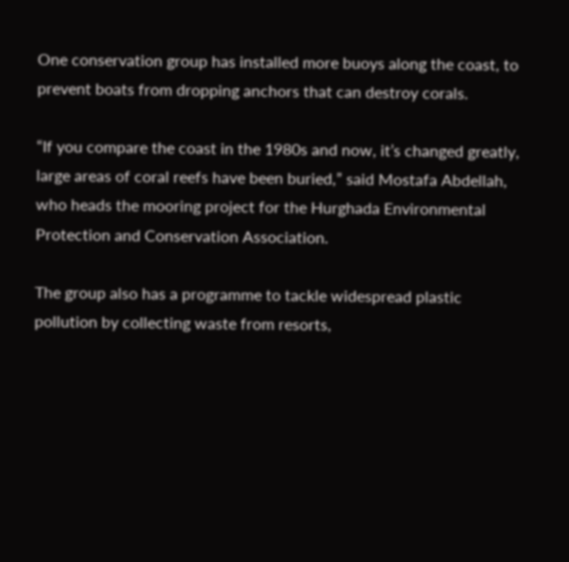One conservation group has installed more buoys along the coast, to prevent boats from dropping anchors that can destroy corals.

“If you compare the coast in the 1980s and now, it’s changed greatly, large areas of coral reefs have been buried,” said Mostafa Abdellah, who heads the mooring project for the Hurghada Environmental Protection and Conservation Association.

The group also has a programme to tackle widespread plastic pollution by collecting waste from resorts,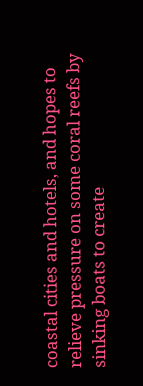coastal cities and hotels, and hopes to relieve pressure on some coral reefs by sinking boats to create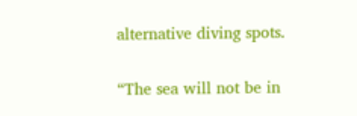alternative diving spots.

“The sea will not be in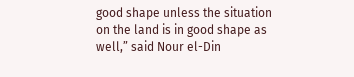good shape unless the situation on the land is in good shape as well,” said Nour el-Din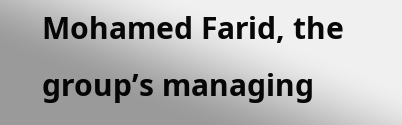Mohamed Farid, the group’s managing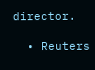director.

  • Reuters